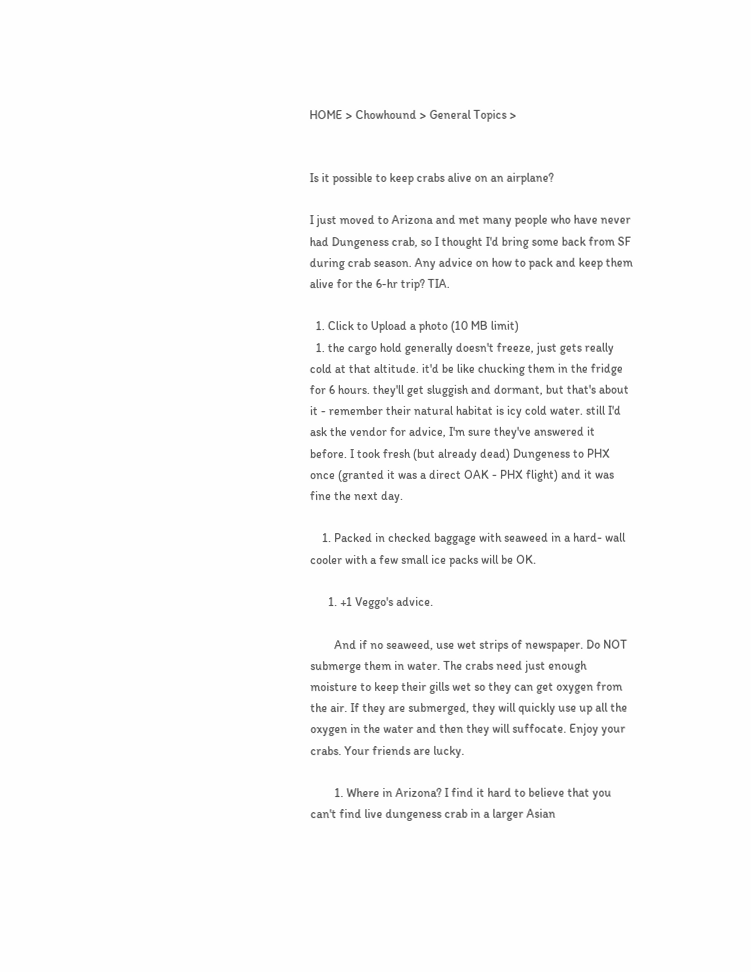HOME > Chowhound > General Topics >


Is it possible to keep crabs alive on an airplane?

I just moved to Arizona and met many people who have never had Dungeness crab, so I thought I'd bring some back from SF during crab season. Any advice on how to pack and keep them alive for the 6-hr trip? TIA.

  1. Click to Upload a photo (10 MB limit)
  1. the cargo hold generally doesn't freeze, just gets really cold at that altitude. it'd be like chucking them in the fridge for 6 hours. they'll get sluggish and dormant, but that's about it - remember their natural habitat is icy cold water. still I'd ask the vendor for advice, I'm sure they've answered it before. I took fresh (but already dead) Dungeness to PHX once (granted it was a direct OAK - PHX flight) and it was fine the next day.

    1. Packed in checked baggage with seaweed in a hard- wall cooler with a few small ice packs will be OK.

      1. +1 Veggo's advice.

        And if no seaweed, use wet strips of newspaper. Do NOT submerge them in water. The crabs need just enough moisture to keep their gills wet so they can get oxygen from the air. If they are submerged, they will quickly use up all the oxygen in the water and then they will suffocate. Enjoy your crabs. Your friends are lucky.

        1. Where in Arizona? I find it hard to believe that you can't find live dungeness crab in a larger Asian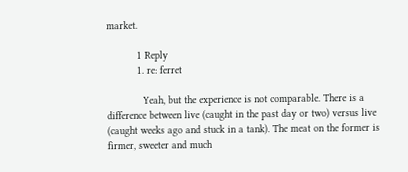market.

          1 Reply
          1. re: ferret

            Yeah, but the experience is not comparable. There is a difference between live (caught in the past day or two) versus live (caught weeks ago and stuck in a tank). The meat on the former is firmer, sweeter and much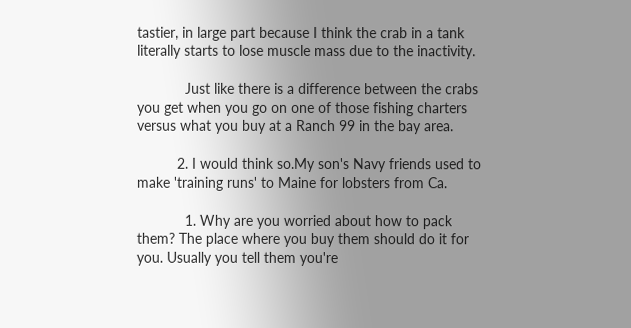tastier, in large part because I think the crab in a tank literally starts to lose muscle mass due to the inactivity.

            Just like there is a difference between the crabs you get when you go on one of those fishing charters versus what you buy at a Ranch 99 in the bay area.

          2. I would think so.My son's Navy friends used to make 'training runs' to Maine for lobsters from Ca.

            1. Why are you worried about how to pack them? The place where you buy them should do it for you. Usually you tell them you're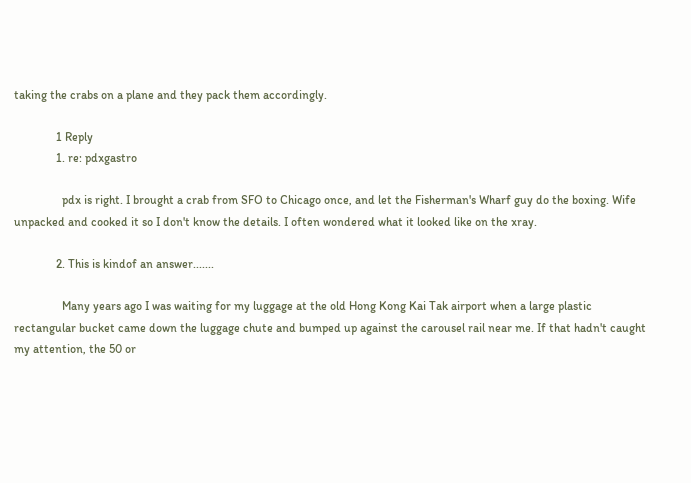taking the crabs on a plane and they pack them accordingly.

              1 Reply
              1. re: pdxgastro

                pdx is right. I brought a crab from SFO to Chicago once, and let the Fisherman's Wharf guy do the boxing. Wife unpacked and cooked it so I don't know the details. I often wondered what it looked like on the xray.

              2. This is kindof an answer.......

                Many years ago I was waiting for my luggage at the old Hong Kong Kai Tak airport when a large plastic rectangular bucket came down the luggage chute and bumped up against the carousel rail near me. If that hadn't caught my attention, the 50 or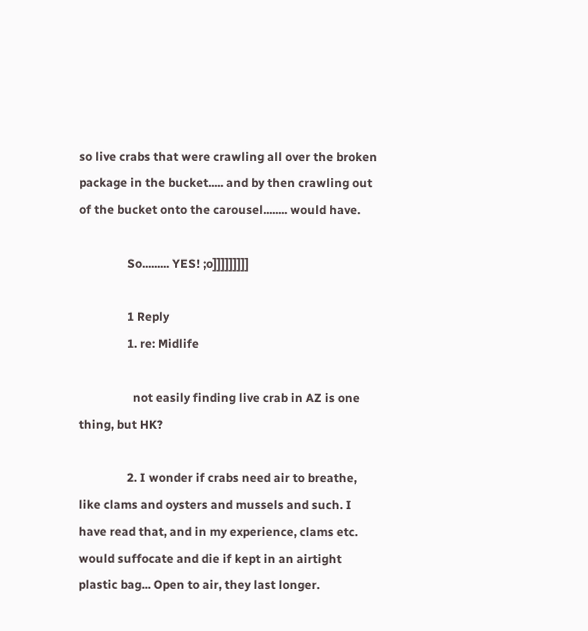so live crabs that were crawling all over the broken package in the bucket..... and by then crawling out of the bucket onto the carousel........ would have.

                So......... YES! ;o]]]]]]]]]

                1 Reply
                1. re: Midlife

                  not easily finding live crab in AZ is one thing, but HK?

                2. I wonder if crabs need air to breathe, like clams and oysters and mussels and such. I have read that, and in my experience, clams etc. would suffocate and die if kept in an airtight plastic bag... Open to air, they last longer.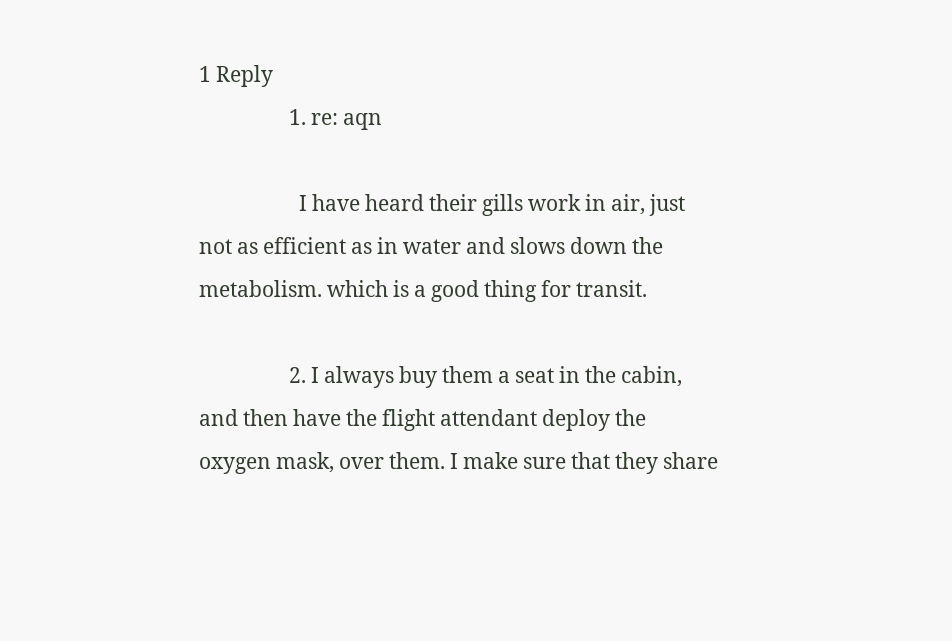1 Reply
                  1. re: aqn

                    I have heard their gills work in air, just not as efficient as in water and slows down the metabolism. which is a good thing for transit.

                  2. I always buy them a seat in the cabin, and then have the flight attendant deploy the oxygen mask, over them. I make sure that they share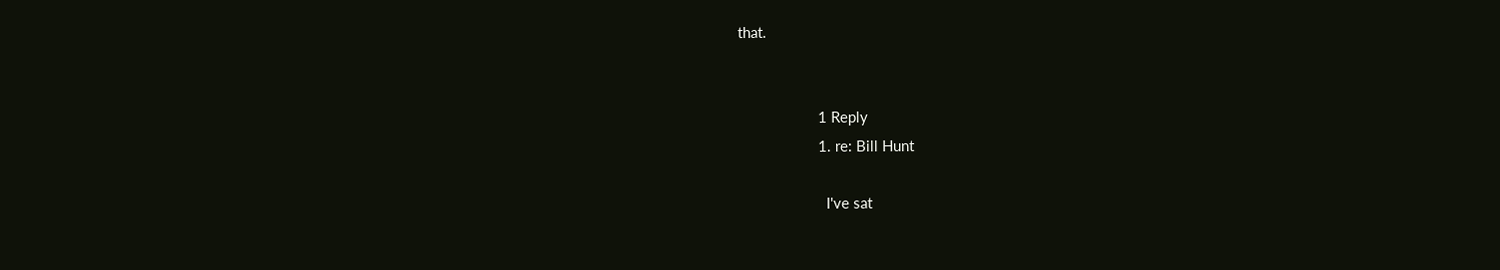that.


                    1 Reply
                    1. re: Bill Hunt

                      I've sat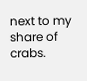next to my share of crabs.